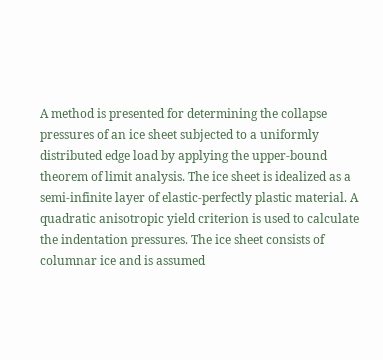A method is presented for determining the collapse pressures of an ice sheet subjected to a uniformly distributed edge load by applying the upper-bound theorem of limit analysis. The ice sheet is idealized as a semi-infinite layer of elastic-perfectly plastic material. A quadratic anisotropic yield criterion is used to calculate the indentation pressures. The ice sheet consists of columnar ice and is assumed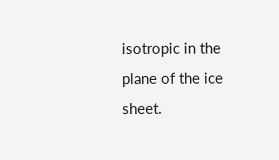isotropic in the plane of the ice sheet.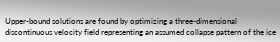Upper-bound solutions are found by optimizing a three-dimensional discontinuous velocity field representing an assumed collapse pattern of the ice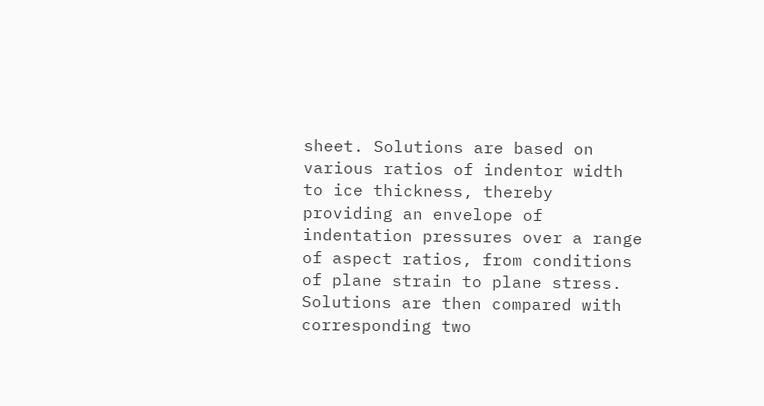sheet. Solutions are based on various ratios of indentor width to ice thickness, thereby providing an envelope of indentation pressures over a range of aspect ratios, from conditions of plane strain to plane stress. Solutions are then compared with corresponding two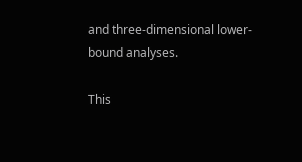and three-dimensional lower-bound analyses.

This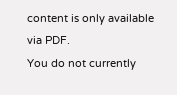content is only available via PDF.
You do not currently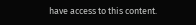have access to this content.